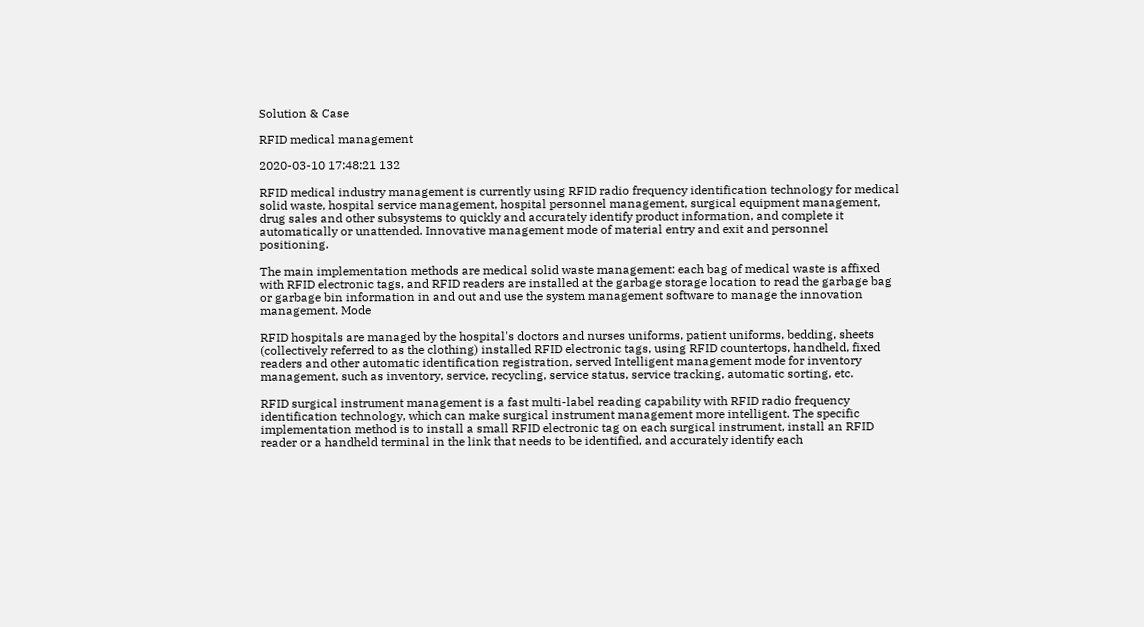Solution & Case

RFID medical management

2020-03-10 17:48:21 132

RFID medical industry management is currently using RFID radio frequency identification technology for medical solid waste, hospital service management, hospital personnel management, surgical equipment management, drug sales and other subsystems to quickly and accurately identify product information, and complete it automatically or unattended. Innovative management mode of material entry and exit and personnel positioning.

The main implementation methods are medical solid waste management: each bag of medical waste is affixed with RFID electronic tags, and RFID readers are installed at the garbage storage location to read the garbage bag or garbage bin information in and out and use the system management software to manage the innovation management. Mode

RFID hospitals are managed by the hospital's doctors and nurses uniforms, patient uniforms, bedding, sheets (collectively referred to as the clothing) installed RFID electronic tags, using RFID countertops, handheld, fixed readers and other automatic identification registration, served Intelligent management mode for inventory management, such as inventory, service, recycling, service status, service tracking, automatic sorting, etc.

RFID surgical instrument management is a fast multi-label reading capability with RFID radio frequency identification technology, which can make surgical instrument management more intelligent. The specific implementation method is to install a small RFID electronic tag on each surgical instrument, install an RFID reader or a handheld terminal in the link that needs to be identified, and accurately identify each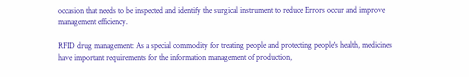occasion that needs to be inspected and identify the surgical instrument to reduce Errors occur and improve management efficiency.

RFID drug management: As a special commodity for treating people and protecting people's health, medicines have important requirements for the information management of production,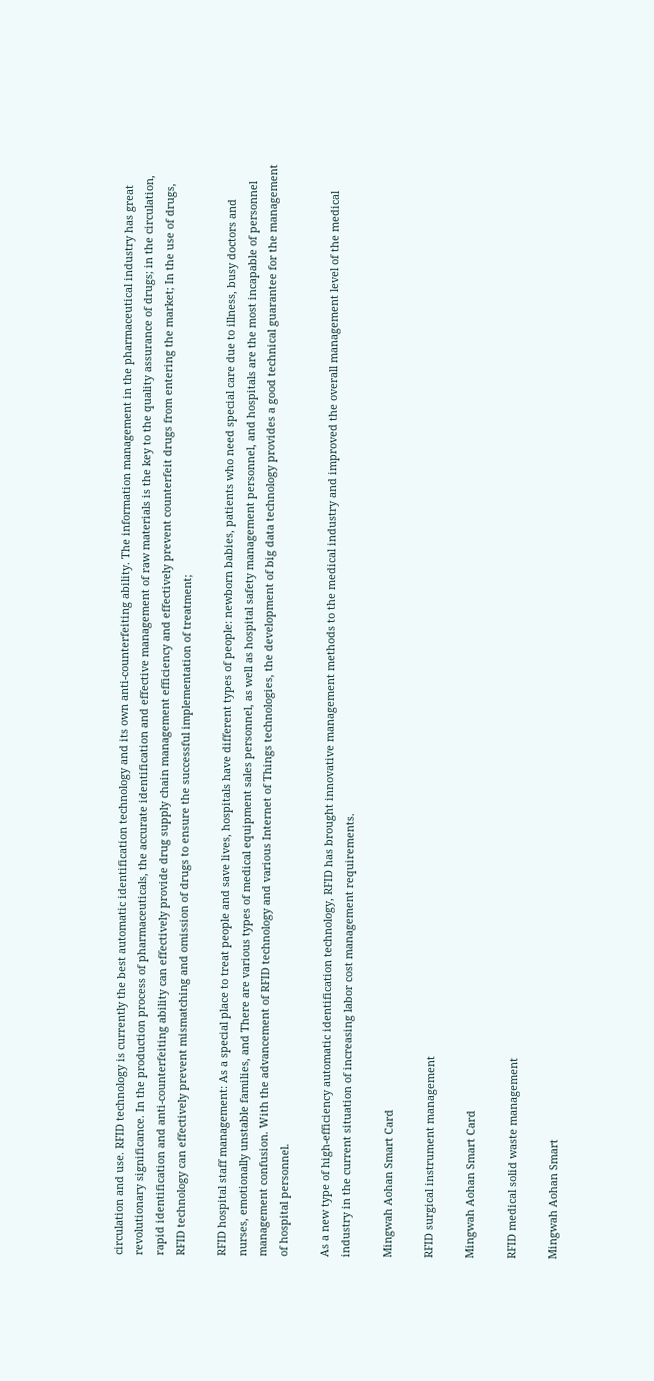circulation and use. RFID technology is currently the best automatic identification technology and its own anti-counterfeiting ability. The information management in the pharmaceutical industry has great revolutionary significance. In the production process of pharmaceuticals, the accurate identification and effective management of raw materials is the key to the quality assurance of drugs; in the circulation, rapid identification and anti-counterfeiting ability can effectively provide drug supply chain management efficiency and effectively prevent counterfeit drugs from entering the market; In the use of drugs, RFID technology can effectively prevent mismatching and omission of drugs to ensure the successful implementation of treatment;

RFID hospital staff management: As a special place to treat people and save lives, hospitals have different types of people: newborn babies, patients who need special care due to illness, busy doctors and nurses, emotionally unstable families, and There are various types of medical equipment sales personnel, as well as hospital safety management personnel, and hospitals are the most incapable of personnel management confusion. With the advancement of RFID technology and various Internet of Things technologies, the development of big data technology provides a good technical guarantee for the management of hospital personnel.

As a new type of high-efficiency automatic identification technology, RFID has brought innovative management methods to the medical industry and improved the overall management level of the medical industry in the current situation of increasing labor cost management requirements.

Mingwah Aohan Smart Card

RFID surgical instrument management

Mingwah Aohan Smart Card

RFID medical solid waste management

Mingwah Aohan Smart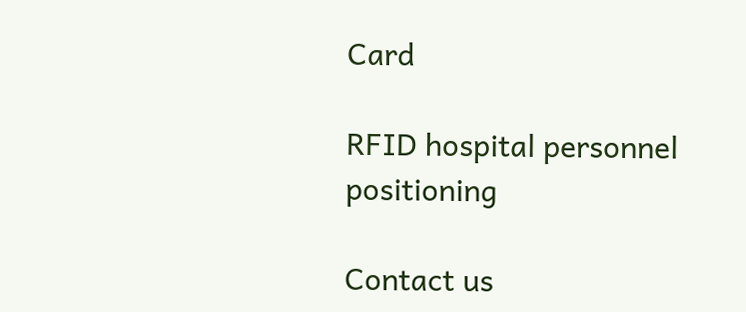Card

RFID hospital personnel positioning

Contact us